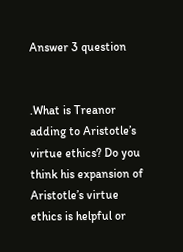Answer 3 question


.What is Treanor adding to Aristotle’s virtue ethics? Do you think his expansion of Aristotle’s virtue ethics is helpful or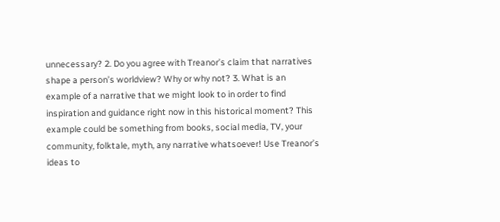unnecessary? 2. Do you agree with Treanor’s claim that narratives shape a person’s worldview? Why or why not? 3. What is an example of a narrative that we might look to in order to find inspiration and guidance right now in this historical moment? This example could be something from books, social media, TV, your community, folktale, myth, any narrative whatsoever! Use Treanor’s ideas to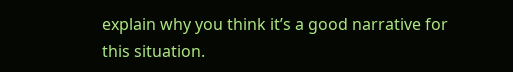explain why you think it’s a good narrative for this situation.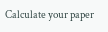Calculate your paper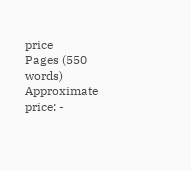price
Pages (550 words)
Approximate price: -